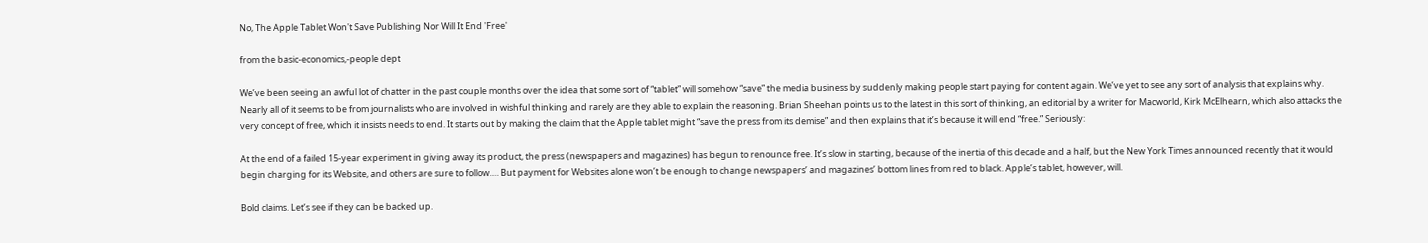No, The Apple Tablet Won't Save Publishing Nor Will It End 'Free'

from the basic-economics,-people dept

We’ve been seeing an awful lot of chatter in the past couple months over the idea that some sort of “tablet” will somehow “save” the media business by suddenly making people start paying for content again. We’ve yet to see any sort of analysis that explains why. Nearly all of it seems to be from journalists who are involved in wishful thinking and rarely are they able to explain the reasoning. Brian Sheehan points us to the latest in this sort of thinking, an editorial by a writer for Macworld, Kirk McElhearn, which also attacks the very concept of free, which it insists needs to end. It starts out by making the claim that the Apple tablet might “save the press from its demise” and then explains that it’s because it will end “free.” Seriously:

At the end of a failed 15-year experiment in giving away its product, the press (newspapers and magazines) has begun to renounce free. It’s slow in starting, because of the inertia of this decade and a half, but the New York Times announced recently that it would begin charging for its Website, and others are sure to follow…. But payment for Websites alone won’t be enough to change newspapers’ and magazines’ bottom lines from red to black. Apple’s tablet, however, will.

Bold claims. Let’s see if they can be backed up.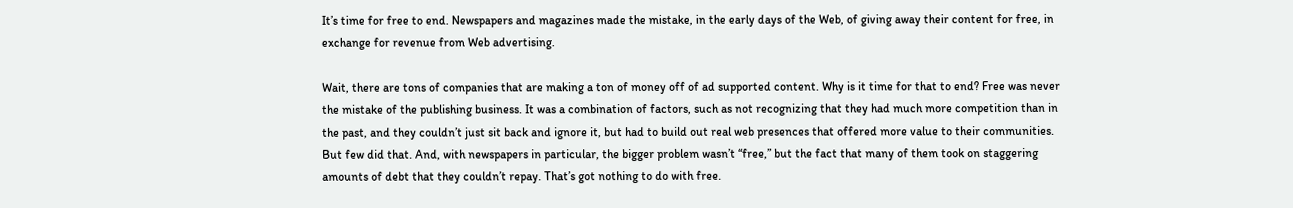It’s time for free to end. Newspapers and magazines made the mistake, in the early days of the Web, of giving away their content for free, in exchange for revenue from Web advertising.

Wait, there are tons of companies that are making a ton of money off of ad supported content. Why is it time for that to end? Free was never the mistake of the publishing business. It was a combination of factors, such as not recognizing that they had much more competition than in the past, and they couldn’t just sit back and ignore it, but had to build out real web presences that offered more value to their communities. But few did that. And, with newspapers in particular, the bigger problem wasn’t “free,” but the fact that many of them took on staggering amounts of debt that they couldn’t repay. That’s got nothing to do with free.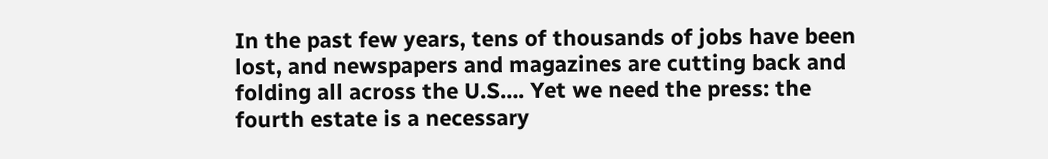In the past few years, tens of thousands of jobs have been lost, and newspapers and magazines are cutting back and folding all across the U.S…. Yet we need the press: the fourth estate is a necessary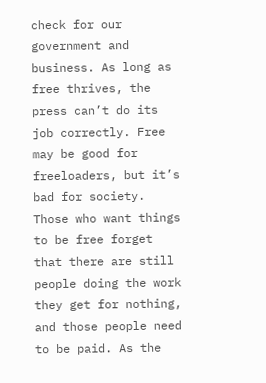check for our government and business. As long as free thrives, the press can’t do its job correctly. Free may be good for freeloaders, but it’s bad for society. Those who want things to be free forget that there are still people doing the work they get for nothing, and those people need to be paid. As the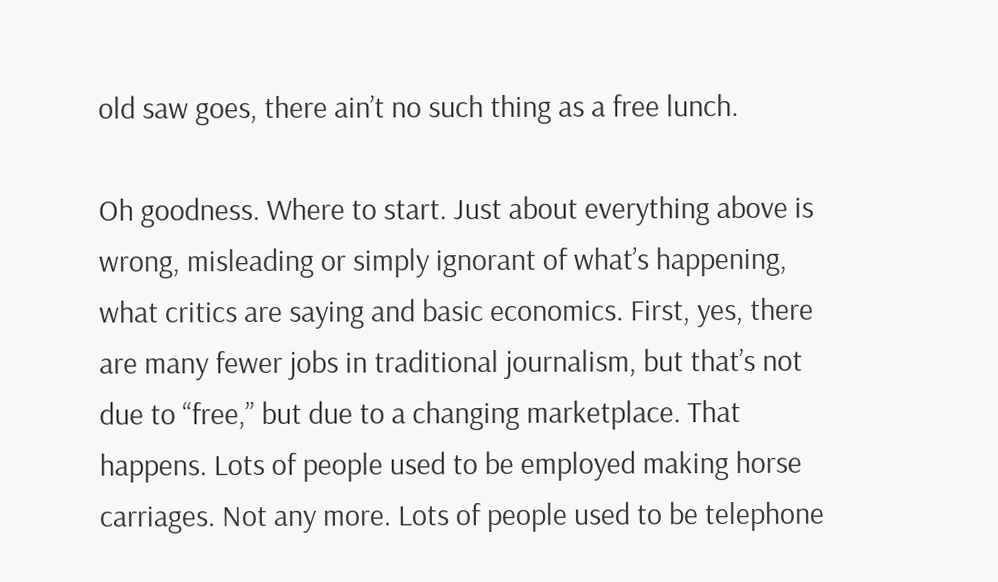old saw goes, there ain’t no such thing as a free lunch.

Oh goodness. Where to start. Just about everything above is wrong, misleading or simply ignorant of what’s happening, what critics are saying and basic economics. First, yes, there are many fewer jobs in traditional journalism, but that’s not due to “free,” but due to a changing marketplace. That happens. Lots of people used to be employed making horse carriages. Not any more. Lots of people used to be telephone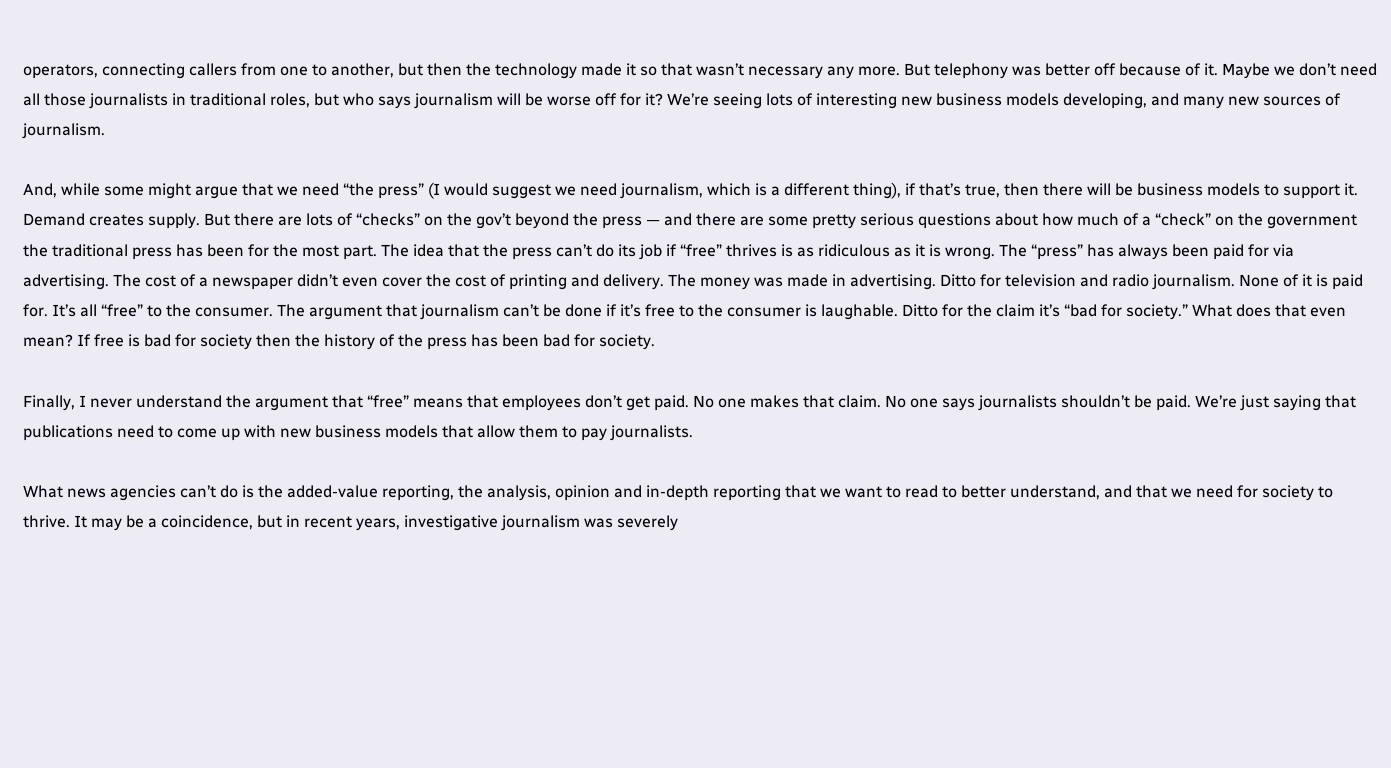operators, connecting callers from one to another, but then the technology made it so that wasn’t necessary any more. But telephony was better off because of it. Maybe we don’t need all those journalists in traditional roles, but who says journalism will be worse off for it? We’re seeing lots of interesting new business models developing, and many new sources of journalism.

And, while some might argue that we need “the press” (I would suggest we need journalism, which is a different thing), if that’s true, then there will be business models to support it. Demand creates supply. But there are lots of “checks” on the gov’t beyond the press — and there are some pretty serious questions about how much of a “check” on the government the traditional press has been for the most part. The idea that the press can’t do its job if “free” thrives is as ridiculous as it is wrong. The “press” has always been paid for via advertising. The cost of a newspaper didn’t even cover the cost of printing and delivery. The money was made in advertising. Ditto for television and radio journalism. None of it is paid for. It’s all “free” to the consumer. The argument that journalism can’t be done if it’s free to the consumer is laughable. Ditto for the claim it’s “bad for society.” What does that even mean? If free is bad for society then the history of the press has been bad for society.

Finally, I never understand the argument that “free” means that employees don’t get paid. No one makes that claim. No one says journalists shouldn’t be paid. We’re just saying that publications need to come up with new business models that allow them to pay journalists.

What news agencies can’t do is the added-value reporting, the analysis, opinion and in-depth reporting that we want to read to better understand, and that we need for society to thrive. It may be a coincidence, but in recent years, investigative journalism was severely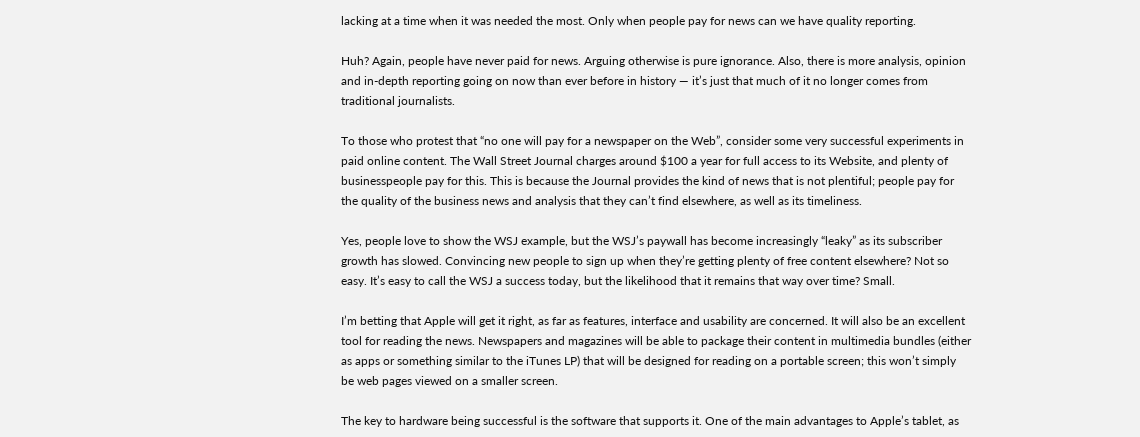lacking at a time when it was needed the most. Only when people pay for news can we have quality reporting.

Huh? Again, people have never paid for news. Arguing otherwise is pure ignorance. Also, there is more analysis, opinion and in-depth reporting going on now than ever before in history — it’s just that much of it no longer comes from traditional journalists.

To those who protest that “no one will pay for a newspaper on the Web”, consider some very successful experiments in paid online content. The Wall Street Journal charges around $100 a year for full access to its Website, and plenty of businesspeople pay for this. This is because the Journal provides the kind of news that is not plentiful; people pay for the quality of the business news and analysis that they can’t find elsewhere, as well as its timeliness.

Yes, people love to show the WSJ example, but the WSJ’s paywall has become increasingly “leaky” as its subscriber growth has slowed. Convincing new people to sign up when they’re getting plenty of free content elsewhere? Not so easy. It’s easy to call the WSJ a success today, but the likelihood that it remains that way over time? Small.

I’m betting that Apple will get it right, as far as features, interface and usability are concerned. It will also be an excellent tool for reading the news. Newspapers and magazines will be able to package their content in multimedia bundles (either as apps or something similar to the iTunes LP) that will be designed for reading on a portable screen; this won’t simply be web pages viewed on a smaller screen.

The key to hardware being successful is the software that supports it. One of the main advantages to Apple’s tablet, as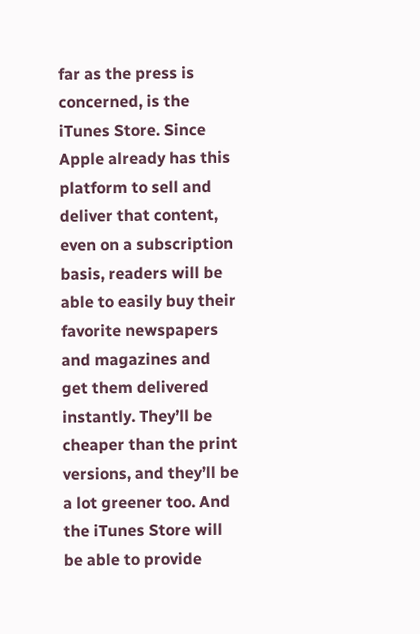far as the press is concerned, is the iTunes Store. Since Apple already has this platform to sell and deliver that content, even on a subscription basis, readers will be able to easily buy their favorite newspapers and magazines and get them delivered instantly. They’ll be cheaper than the print versions, and they’ll be a lot greener too. And the iTunes Store will be able to provide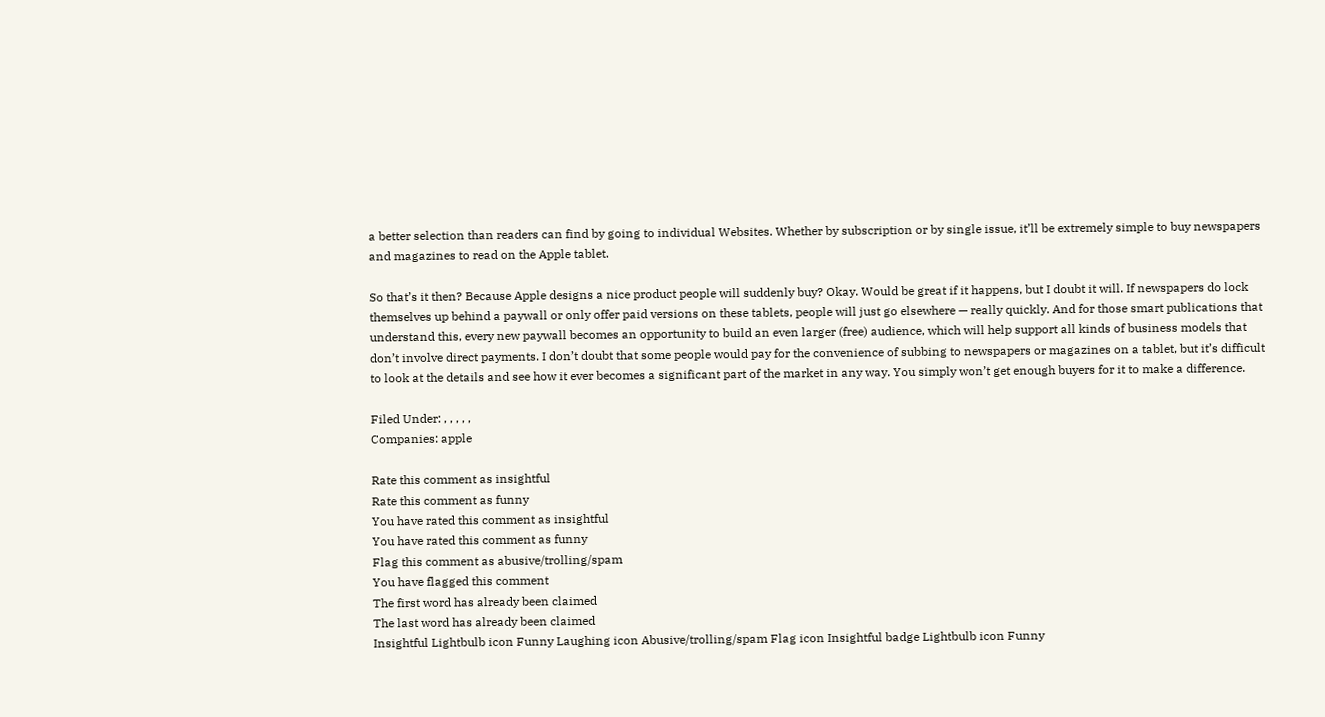a better selection than readers can find by going to individual Websites. Whether by subscription or by single issue, it’ll be extremely simple to buy newspapers and magazines to read on the Apple tablet.

So that’s it then? Because Apple designs a nice product people will suddenly buy? Okay. Would be great if it happens, but I doubt it will. If newspapers do lock themselves up behind a paywall or only offer paid versions on these tablets, people will just go elsewhere — really quickly. And for those smart publications that understand this, every new paywall becomes an opportunity to build an even larger (free) audience, which will help support all kinds of business models that don’t involve direct payments. I don’t doubt that some people would pay for the convenience of subbing to newspapers or magazines on a tablet, but it’s difficult to look at the details and see how it ever becomes a significant part of the market in any way. You simply won’t get enough buyers for it to make a difference.

Filed Under: , , , , ,
Companies: apple

Rate this comment as insightful
Rate this comment as funny
You have rated this comment as insightful
You have rated this comment as funny
Flag this comment as abusive/trolling/spam
You have flagged this comment
The first word has already been claimed
The last word has already been claimed
Insightful Lightbulb icon Funny Laughing icon Abusive/trolling/spam Flag icon Insightful badge Lightbulb icon Funny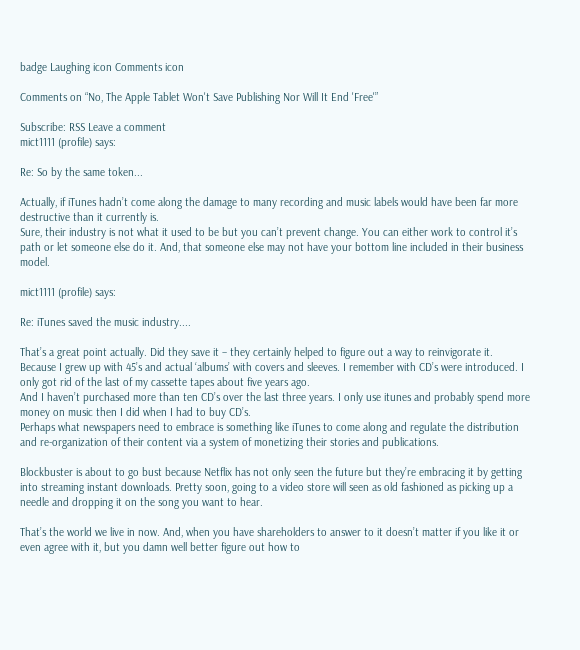badge Laughing icon Comments icon

Comments on “No, The Apple Tablet Won't Save Publishing Nor Will It End 'Free'”

Subscribe: RSS Leave a comment
mict1111 (profile) says:

Re: So by the same token...

Actually, if iTunes hadn’t come along the damage to many recording and music labels would have been far more destructive than it currently is.
Sure, their industry is not what it used to be but you can’t prevent change. You can either work to control it’s path or let someone else do it. And, that someone else may not have your bottom line included in their business model.

mict1111 (profile) says:

Re: iTunes saved the music industry....

That’s a great point actually. Did they save it – they certainly helped to figure out a way to reinvigorate it. Because I grew up with 45’s and actual ‘albums’ with covers and sleeves. I remember with CD’s were introduced. I only got rid of the last of my cassette tapes about five years ago.
And I haven’t purchased more than ten CD’s over the last three years. I only use itunes and probably spend more money on music then I did when I had to buy CD’s.
Perhaps what newspapers need to embrace is something like iTunes to come along and regulate the distribution and re-organization of their content via a system of monetizing their stories and publications.

Blockbuster is about to go bust because Netflix has not only seen the future but they’re embracing it by getting into streaming instant downloads. Pretty soon, going to a video store will seen as old fashioned as picking up a needle and dropping it on the song you want to hear.

That’s the world we live in now. And, when you have shareholders to answer to it doesn’t matter if you like it or even agree with it, but you damn well better figure out how to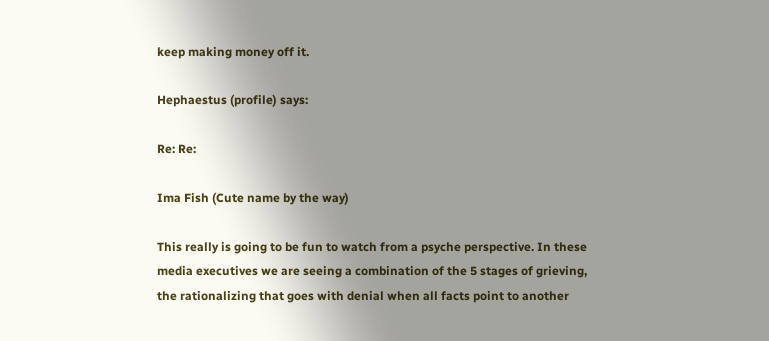keep making money off it.

Hephaestus (profile) says:

Re: Re:

Ima Fish (Cute name by the way)

This really is going to be fun to watch from a psyche perspective. In these media executives we are seeing a combination of the 5 stages of grieving, the rationalizing that goes with denial when all facts point to another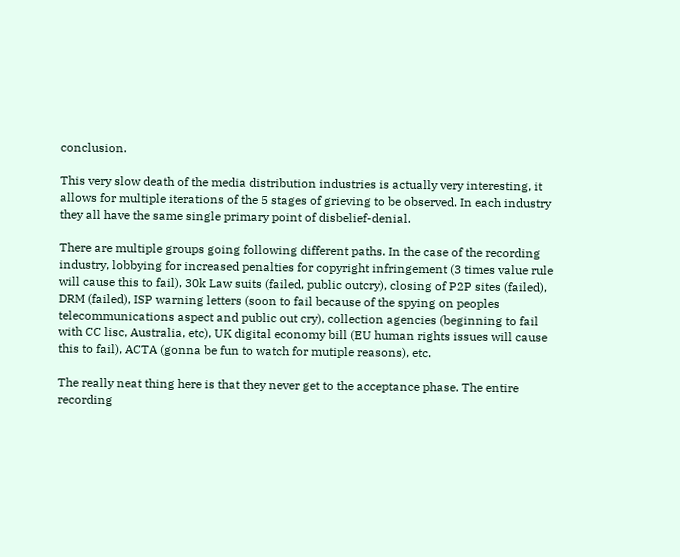conclusion.

This very slow death of the media distribution industries is actually very interesting, it allows for multiple iterations of the 5 stages of grieving to be observed. In each industry they all have the same single primary point of disbelief-denial.

There are multiple groups going following different paths. In the case of the recording industry, lobbying for increased penalties for copyright infringement (3 times value rule will cause this to fail), 30k Law suits (failed, public outcry), closing of P2P sites (failed), DRM (failed), ISP warning letters (soon to fail because of the spying on peoples telecommunications aspect and public out cry), collection agencies (beginning to fail with CC lisc, Australia, etc), UK digital economy bill (EU human rights issues will cause this to fail), ACTA (gonna be fun to watch for mutiple reasons), etc.

The really neat thing here is that they never get to the acceptance phase. The entire recording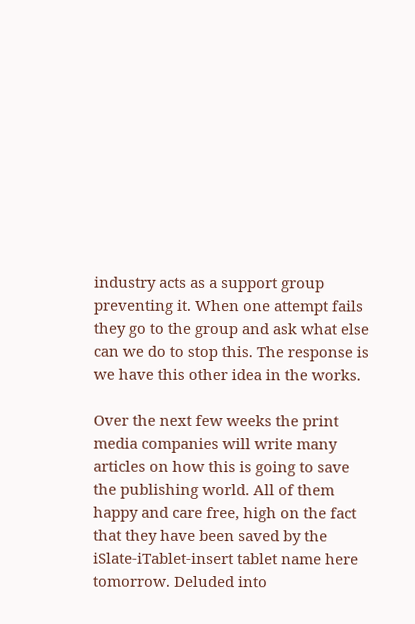industry acts as a support group preventing it. When one attempt fails they go to the group and ask what else can we do to stop this. The response is we have this other idea in the works.

Over the next few weeks the print media companies will write many articles on how this is going to save the publishing world. All of them happy and care free, high on the fact that they have been saved by the iSlate-iTablet-insert tablet name here tomorrow. Deluded into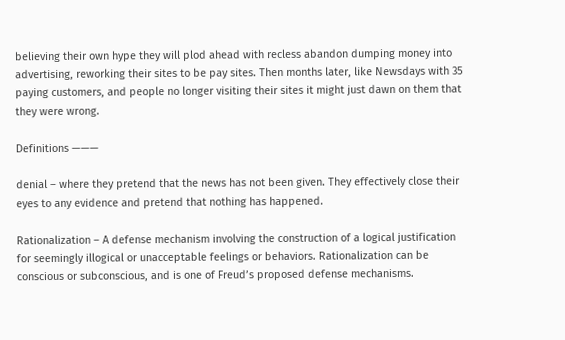believing their own hype they will plod ahead with recless abandon dumping money into advertising, reworking their sites to be pay sites. Then months later, like Newsdays with 35 paying customers, and people no longer visiting their sites it might just dawn on them that they were wrong.

Definitions ———

denial – where they pretend that the news has not been given. They effectively close their eyes to any evidence and pretend that nothing has happened.

Rationalization – A defense mechanism involving the construction of a logical justification for seemingly illogical or unacceptable feelings or behaviors. Rationalization can be conscious or subconscious, and is one of Freud’s proposed defense mechanisms.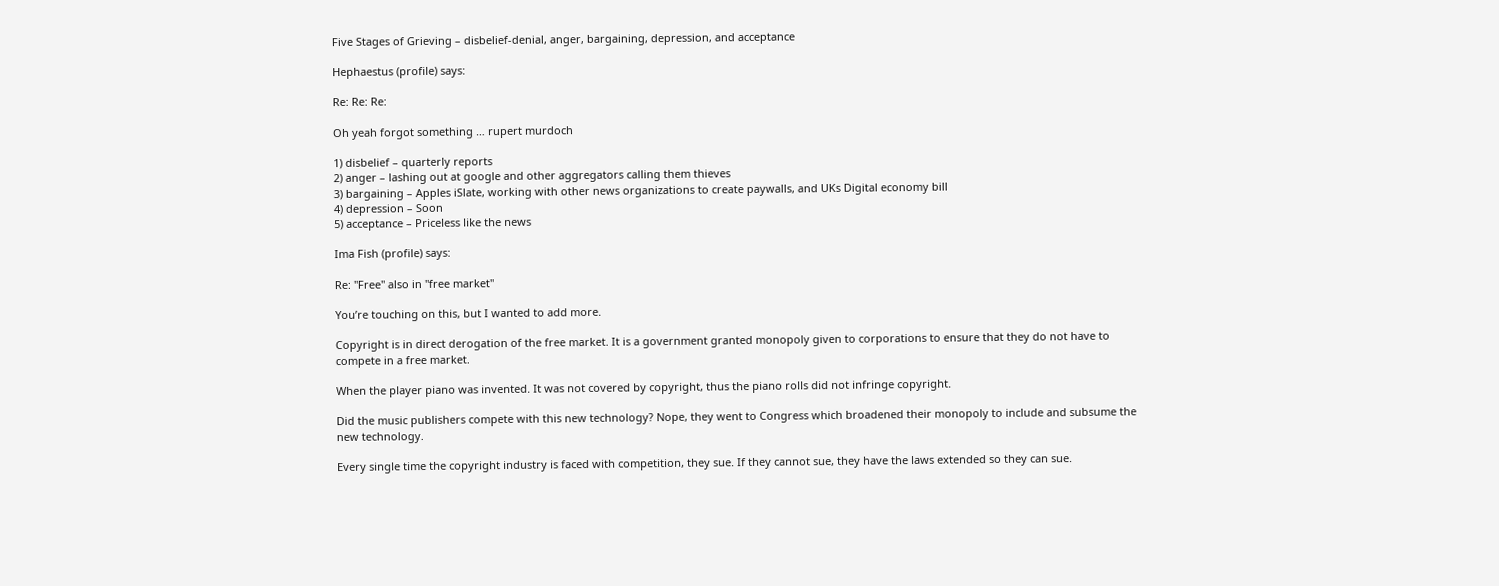Five Stages of Grieving – disbelief-denial, anger, bargaining, depression, and acceptance

Hephaestus (profile) says:

Re: Re: Re:

Oh yeah forgot something … rupert murdoch

1) disbelief – quarterly reports
2) anger – lashing out at google and other aggregators calling them thieves
3) bargaining – Apples iSlate, working with other news organizations to create paywalls, and UKs Digital economy bill
4) depression – Soon
5) acceptance – Priceless like the news

Ima Fish (profile) says:

Re: "Free" also in "free market"

You’re touching on this, but I wanted to add more.

Copyright is in direct derogation of the free market. It is a government granted monopoly given to corporations to ensure that they do not have to compete in a free market.

When the player piano was invented. It was not covered by copyright, thus the piano rolls did not infringe copyright.

Did the music publishers compete with this new technology? Nope, they went to Congress which broadened their monopoly to include and subsume the new technology.

Every single time the copyright industry is faced with competition, they sue. If they cannot sue, they have the laws extended so they can sue.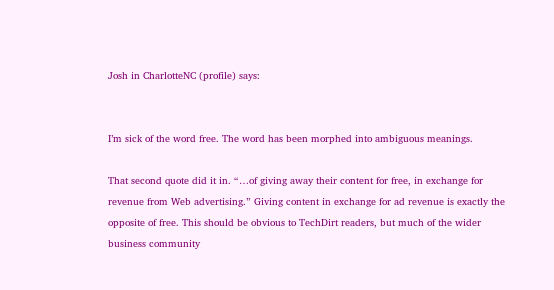Josh in CharlotteNC (profile) says:


I’m sick of the word free. The word has been morphed into ambiguous meanings.

That second quote did it in. “…of giving away their content for free, in exchange for revenue from Web advertising.” Giving content in exchange for ad revenue is exactly the opposite of free. This should be obvious to TechDirt readers, but much of the wider business community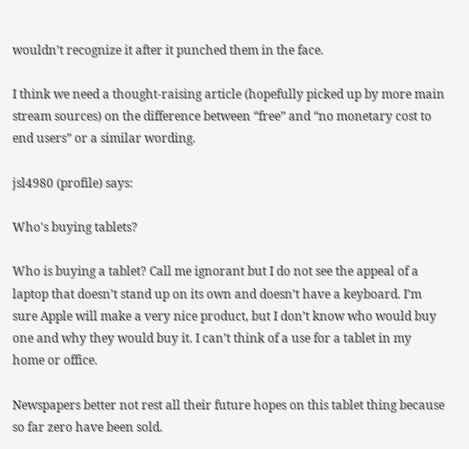wouldn’t recognize it after it punched them in the face.

I think we need a thought-raising article (hopefully picked up by more main stream sources) on the difference between “free” and “no monetary cost to end users” or a similar wording.

jsl4980 (profile) says:

Who's buying tablets?

Who is buying a tablet? Call me ignorant but I do not see the appeal of a laptop that doesn’t stand up on its own and doesn’t have a keyboard. I’m sure Apple will make a very nice product, but I don’t know who would buy one and why they would buy it. I can’t think of a use for a tablet in my home or office.

Newspapers better not rest all their future hopes on this tablet thing because so far zero have been sold.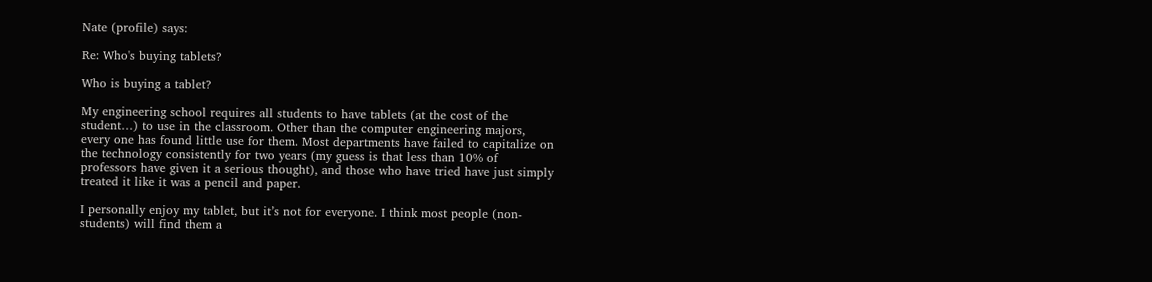Nate (profile) says:

Re: Who's buying tablets?

Who is buying a tablet?

My engineering school requires all students to have tablets (at the cost of the student…) to use in the classroom. Other than the computer engineering majors, every one has found little use for them. Most departments have failed to capitalize on the technology consistently for two years (my guess is that less than 10% of professors have given it a serious thought), and those who have tried have just simply treated it like it was a pencil and paper.

I personally enjoy my tablet, but it’s not for everyone. I think most people (non-students) will find them a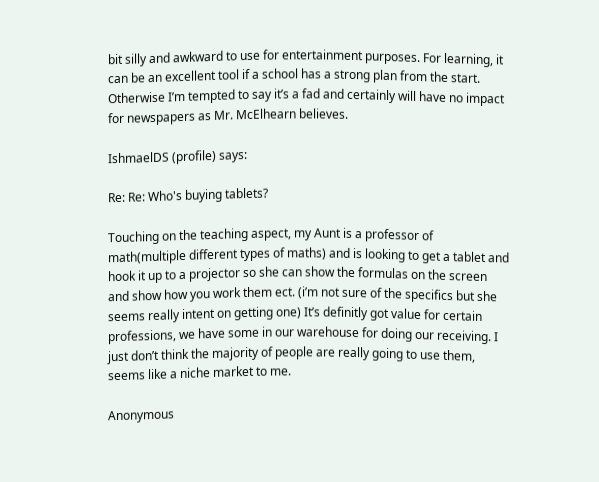bit silly and awkward to use for entertainment purposes. For learning, it can be an excellent tool if a school has a strong plan from the start. Otherwise I’m tempted to say it’s a fad and certainly will have no impact for newspapers as Mr. McElhearn believes.

IshmaelDS (profile) says:

Re: Re: Who's buying tablets?

Touching on the teaching aspect, my Aunt is a professor of math(multiple different types of maths) and is looking to get a tablet and hook it up to a projector so she can show the formulas on the screen and show how you work them ect. (i’m not sure of the specifics but she seems really intent on getting one) It’s definitly got value for certain professions, we have some in our warehouse for doing our receiving. I just don’t think the majority of people are really going to use them, seems like a niche market to me.

Anonymous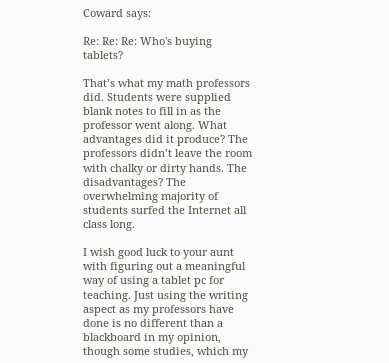Coward says:

Re: Re: Re: Who's buying tablets?

That’s what my math professors did. Students were supplied blank notes to fill in as the professor went along. What advantages did it produce? The professors didn’t leave the room with chalky or dirty hands. The disadvantages? The overwhelming majority of students surfed the Internet all class long.

I wish good luck to your aunt with figuring out a meaningful way of using a tablet pc for teaching. Just using the writing aspect as my professors have done is no different than a blackboard in my opinion, though some studies, which my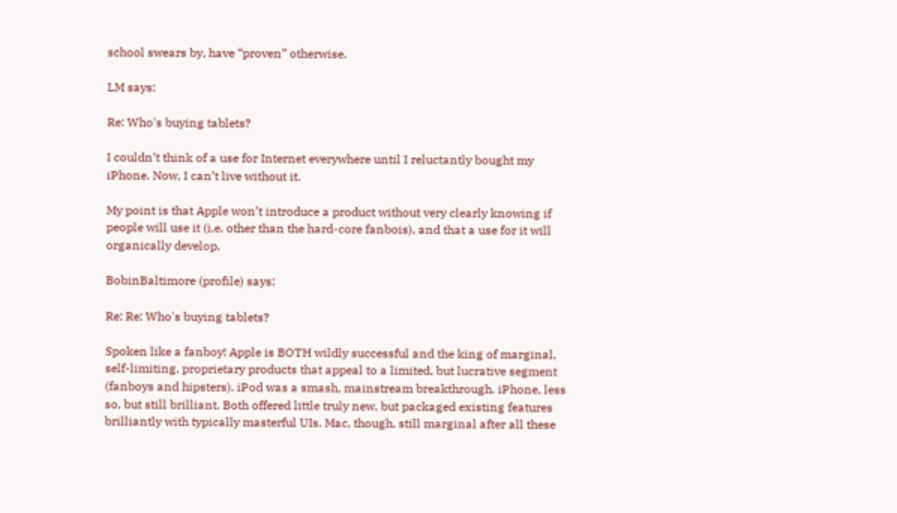school swears by, have “proven” otherwise.

LM says:

Re: Who's buying tablets?

I couldn’t think of a use for Internet everywhere until I reluctantly bought my iPhone. Now, I can’t live without it.

My point is that Apple won’t introduce a product without very clearly knowing if people will use it (i.e. other than the hard-core fanbois), and that a use for it will organically develop.

BobinBaltimore (profile) says:

Re: Re: Who's buying tablets?

Spoken like a fanboy! Apple is BOTH wildly successful and the king of marginal, self-limiting, proprietary products that appeal to a limited, but lucrative segment (fanboys and hipsters). iPod was a smash, mainstream breakthrough. iPhone, less so, but still brilliant. Both offered little truly new, but packaged existing features brilliantly with typically masterful UIs. Mac, though, still marginal after all these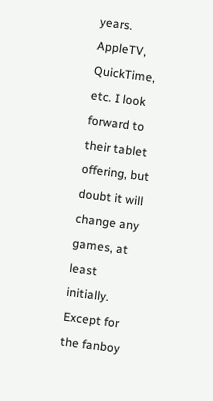years. AppleTV, QuickTime, etc. I look forward to their tablet offering, but doubt it will change any games, at least initially. Except for the fanboy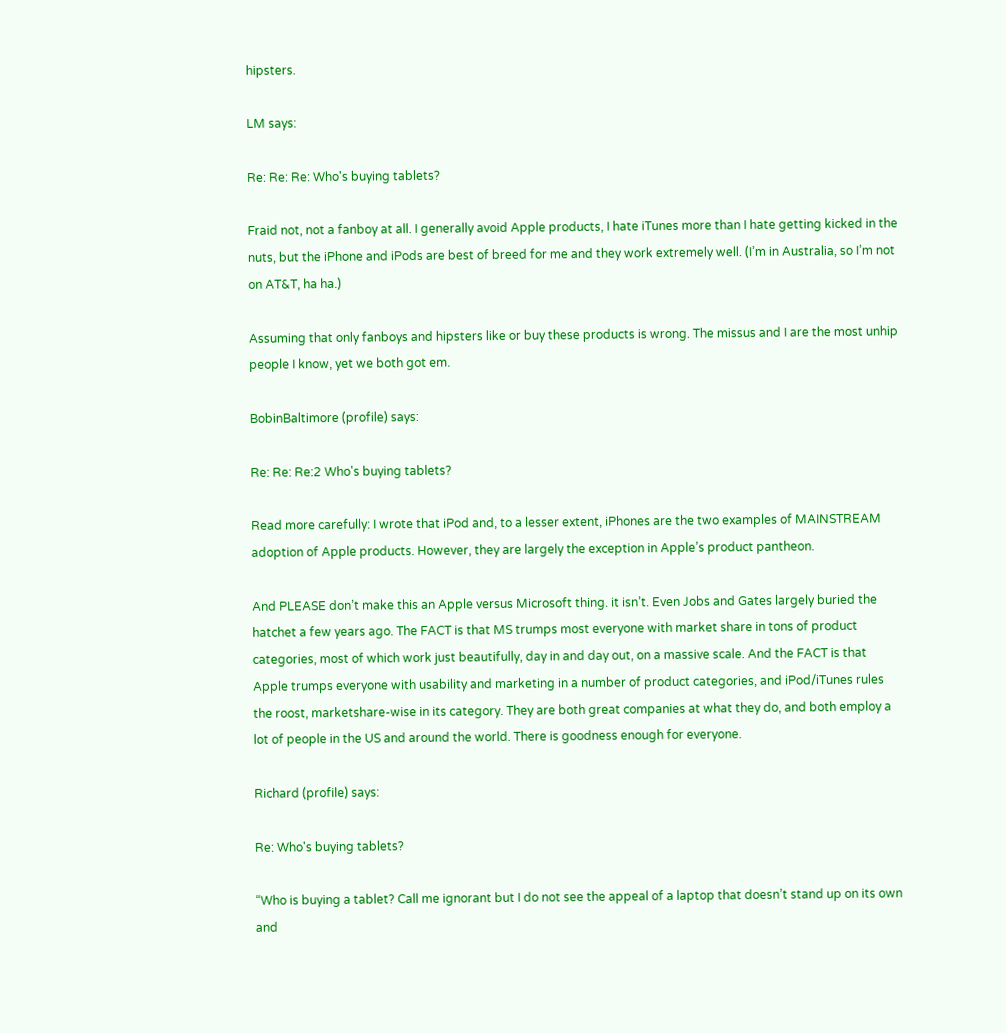hipsters.

LM says:

Re: Re: Re: Who's buying tablets?

Fraid not, not a fanboy at all. I generally avoid Apple products, I hate iTunes more than I hate getting kicked in the nuts, but the iPhone and iPods are best of breed for me and they work extremely well. (I’m in Australia, so I’m not on AT&T, ha ha.)

Assuming that only fanboys and hipsters like or buy these products is wrong. The missus and I are the most unhip people I know, yet we both got em.

BobinBaltimore (profile) says:

Re: Re: Re:2 Who's buying tablets?

Read more carefully: I wrote that iPod and, to a lesser extent, iPhones are the two examples of MAINSTREAM adoption of Apple products. However, they are largely the exception in Apple’s product pantheon.

And PLEASE don’t make this an Apple versus Microsoft thing. it isn’t. Even Jobs and Gates largely buried the hatchet a few years ago. The FACT is that MS trumps most everyone with market share in tons of product categories, most of which work just beautifully, day in and day out, on a massive scale. And the FACT is that Apple trumps everyone with usability and marketing in a number of product categories, and iPod/iTunes rules the roost, marketshare-wise in its category. They are both great companies at what they do, and both employ a lot of people in the US and around the world. There is goodness enough for everyone.

Richard (profile) says:

Re: Who's buying tablets?

“Who is buying a tablet? Call me ignorant but I do not see the appeal of a laptop that doesn’t stand up on its own and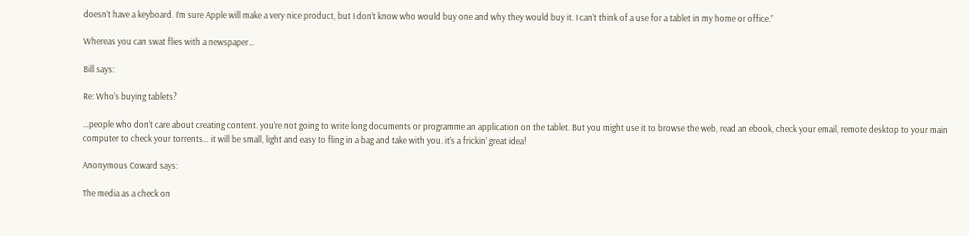doesn’t have a keyboard. I’m sure Apple will make a very nice product, but I don’t know who would buy one and why they would buy it. I can’t think of a use for a tablet in my home or office.”

Whereas you can swat flies with a newspaper…

Bill says:

Re: Who's buying tablets?

…people who don’t care about creating content. you’re not going to write long documents or programme an application on the tablet. But you might use it to browse the web, read an ebook, check your email, remote desktop to your main computer to check your torrents… it will be small, light and easy to fling in a bag and take with you. it’s a frickin’ great idea!

Anonymous Coward says:

The media as a check on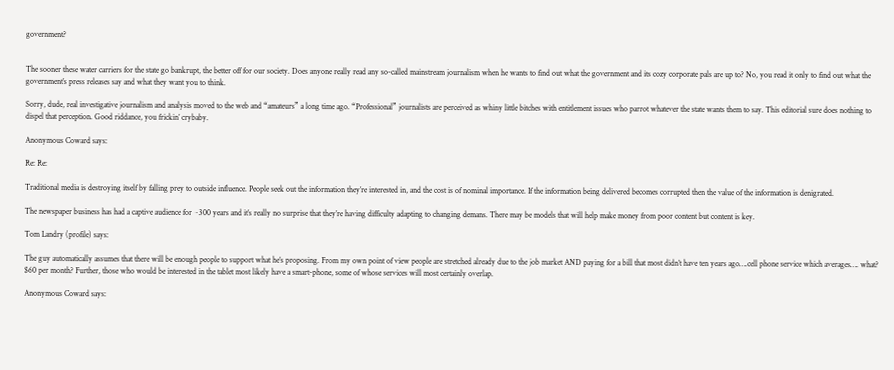government?


The sooner these water carriers for the state go bankrupt, the better off for our society. Does anyone really read any so-called mainstream journalism when he wants to find out what the government and its cozy corporate pals are up to? No, you read it only to find out what the government’s press releases say and what they want you to think.

Sorry, dude, real investigative journalism and analysis moved to the web and “amateurs” a long time ago. “Professional” journalists are perceived as whiny little bitches with entitlement issues who parrot whatever the state wants them to say. This editorial sure does nothing to dispel that perception. Good riddance, you frickin’ crybaby.

Anonymous Coward says:

Re: Re:

Traditional media is destroying itself by falling prey to outside influence. People seek out the information they’re interested in, and the cost is of nominal importance. If the information being delivered becomes corrupted then the value of the information is denigrated.

The newspaper business has had a captive audience for ~300 years and it’s really no surprise that they’re having difficulty adapting to changing demans. There may be models that will help make money from poor content but content is key.

Tom Landry (profile) says:

The guy automatically assumes that there will be enough people to support what he’s proposing. From my own point of view people are stretched already due to the job market AND paying for a bill that most didn’t have ten years ago….cell phone service which averages…. what? $60 per month? Further, those who would be interested in the tablet most likely have a smart-phone, some of whose services will most certainly overlap.

Anonymous Coward says: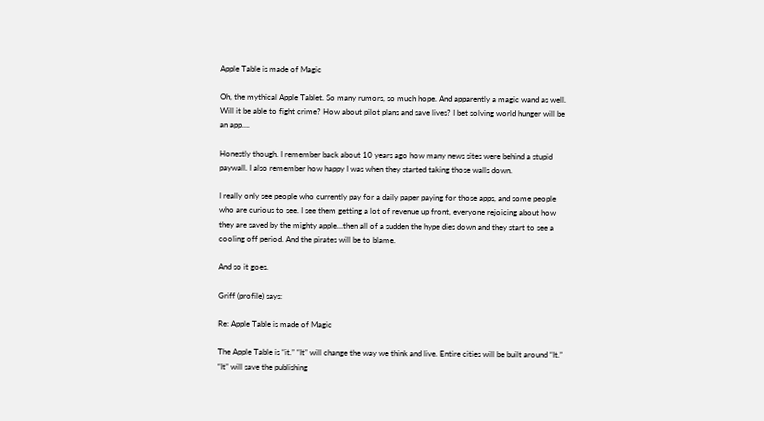Apple Table is made of Magic

Oh, the mythical Apple Tablet. So many rumors, so much hope. And apparently a magic wand as well. Will it be able to fight crime? How about pilot plans and save lives? I bet solving world hunger will be an app….

Honestly though. I remember back about 10 years ago how many news sites were behind a stupid paywall. I also remember how happy I was when they started taking those walls down.

I really only see people who currently pay for a daily paper paying for those apps, and some people who are curious to see. I see them getting a lot of revenue up front, everyone rejoicing about how they are saved by the mighty apple…then all of a sudden the hype dies down and they start to see a cooling off period. And the pirates will be to blame.

And so it goes.

Griff (profile) says:

Re: Apple Table is made of Magic

The Apple Table is “it.” “It” will change the way we think and live. Entire cities will be built around “It.” “It” will save the publishing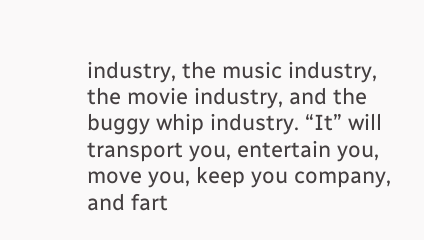industry, the music industry, the movie industry, and the buggy whip industry. “It” will transport you, entertain you, move you, keep you company, and fart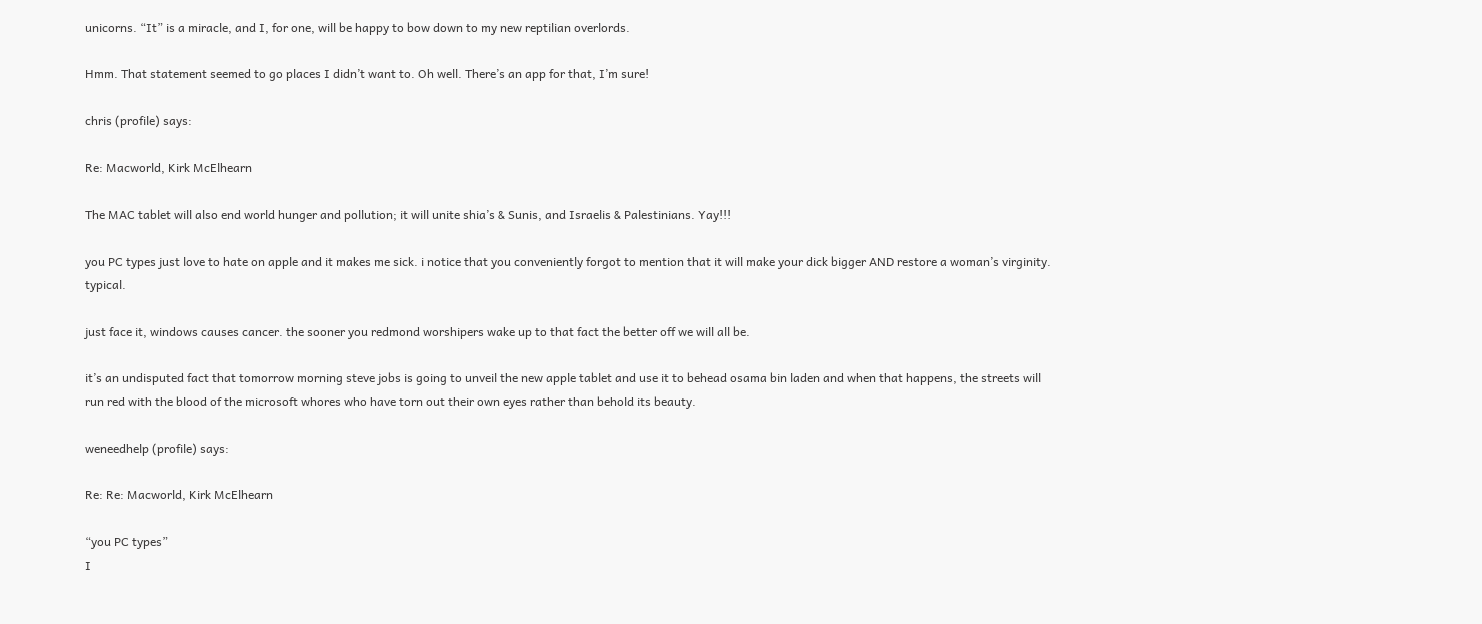unicorns. “It” is a miracle, and I, for one, will be happy to bow down to my new reptilian overlords.

Hmm. That statement seemed to go places I didn’t want to. Oh well. There’s an app for that, I’m sure!

chris (profile) says:

Re: Macworld, Kirk McElhearn

The MAC tablet will also end world hunger and pollution; it will unite shia’s & Sunis, and Israelis & Palestinians. Yay!!!

you PC types just love to hate on apple and it makes me sick. i notice that you conveniently forgot to mention that it will make your dick bigger AND restore a woman’s virginity. typical.

just face it, windows causes cancer. the sooner you redmond worshipers wake up to that fact the better off we will all be.

it’s an undisputed fact that tomorrow morning steve jobs is going to unveil the new apple tablet and use it to behead osama bin laden and when that happens, the streets will run red with the blood of the microsoft whores who have torn out their own eyes rather than behold its beauty.

weneedhelp (profile) says:

Re: Re: Macworld, Kirk McElhearn

“you PC types”
I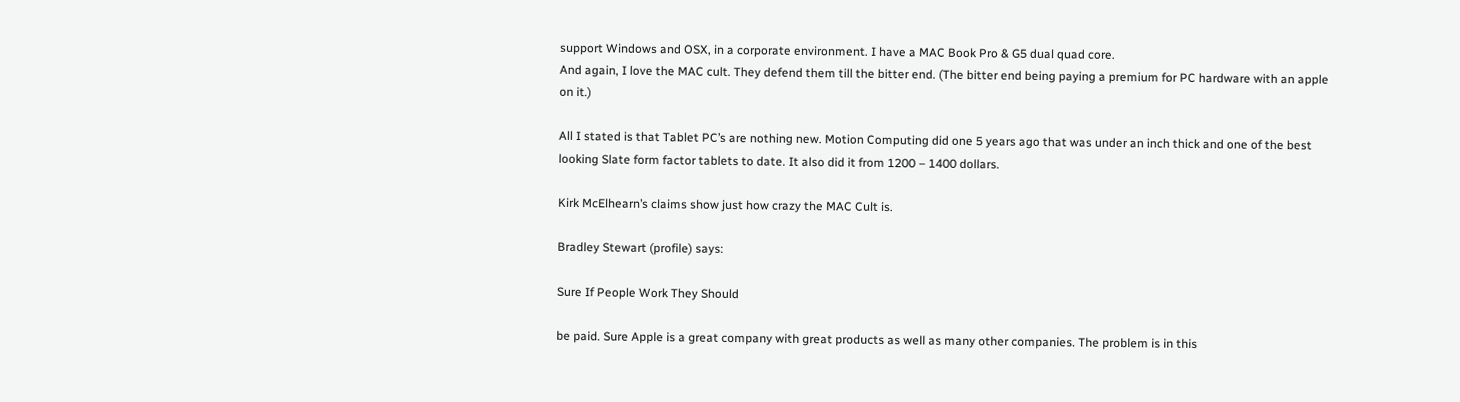support Windows and OSX, in a corporate environment. I have a MAC Book Pro & G5 dual quad core.
And again, I love the MAC cult. They defend them till the bitter end. (The bitter end being paying a premium for PC hardware with an apple on it.)

All I stated is that Tablet PC’s are nothing new. Motion Computing did one 5 years ago that was under an inch thick and one of the best looking Slate form factor tablets to date. It also did it from 1200 – 1400 dollars.

Kirk McElhearn’s claims show just how crazy the MAC Cult is.

Bradley Stewart (profile) says:

Sure If People Work They Should

be paid. Sure Apple is a great company with great products as well as many other companies. The problem is in this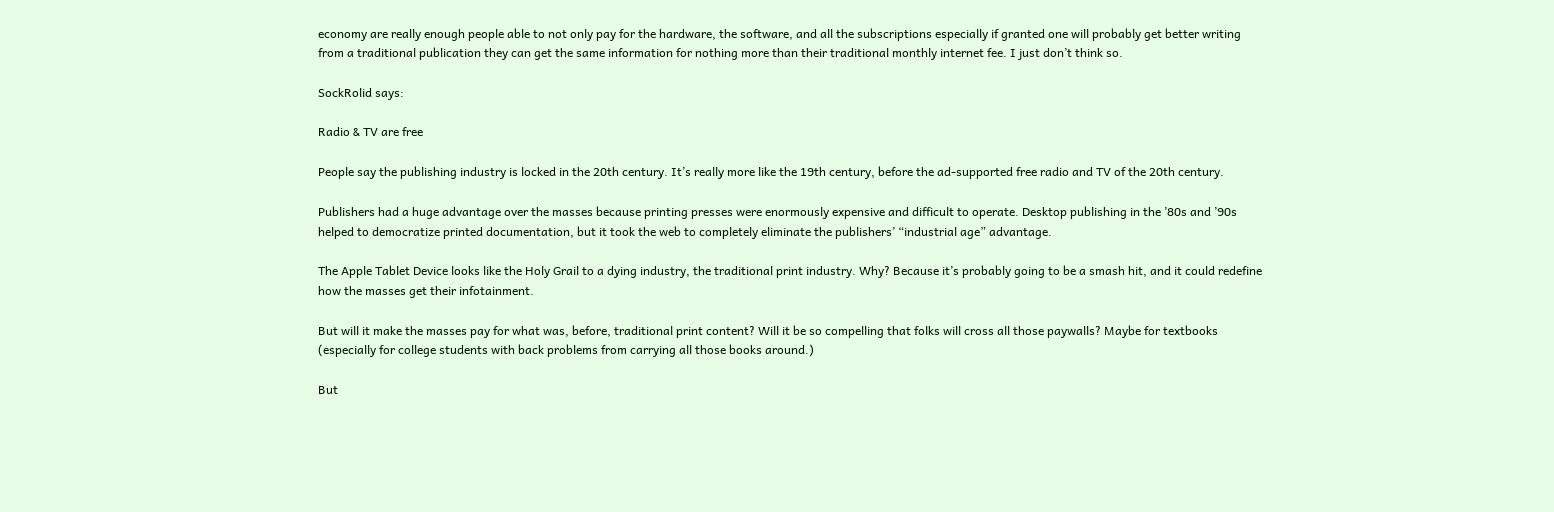economy are really enough people able to not only pay for the hardware, the software, and all the subscriptions especially if granted one will probably get better writing from a traditional publication they can get the same information for nothing more than their traditional monthly internet fee. I just don’t think so.

SockRolid says:

Radio & TV are free

People say the publishing industry is locked in the 20th century. It’s really more like the 19th century, before the ad-supported free radio and TV of the 20th century.

Publishers had a huge advantage over the masses because printing presses were enormously expensive and difficult to operate. Desktop publishing in the ’80s and ’90s helped to democratize printed documentation, but it took the web to completely eliminate the publishers’ “industrial age” advantage.

The Apple Tablet Device looks like the Holy Grail to a dying industry, the traditional print industry. Why? Because it’s probably going to be a smash hit, and it could redefine how the masses get their infotainment.

But will it make the masses pay for what was, before, traditional print content? Will it be so compelling that folks will cross all those paywalls? Maybe for textbooks (especially for college students with back problems from carrying all those books around.)

But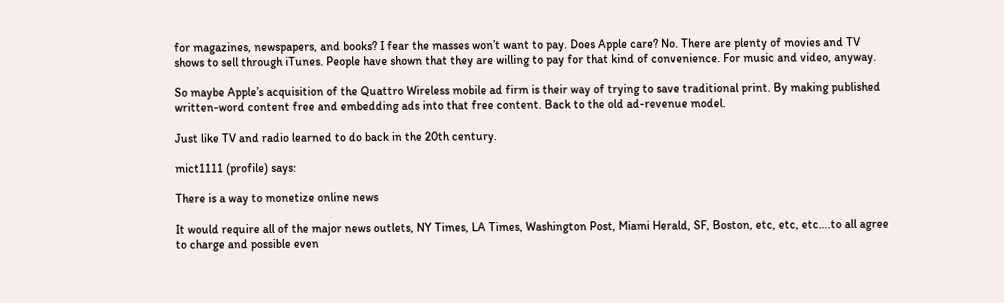for magazines, newspapers, and books? I fear the masses won’t want to pay. Does Apple care? No. There are plenty of movies and TV shows to sell through iTunes. People have shown that they are willing to pay for that kind of convenience. For music and video, anyway.

So maybe Apple’s acquisition of the Quattro Wireless mobile ad firm is their way of trying to save traditional print. By making published written-word content free and embedding ads into that free content. Back to the old ad-revenue model.

Just like TV and radio learned to do back in the 20th century.

mict1111 (profile) says:

There is a way to monetize online news

It would require all of the major news outlets, NY Times, LA Times, Washington Post, Miami Herald, SF, Boston, etc, etc, etc….to all agree to charge and possible even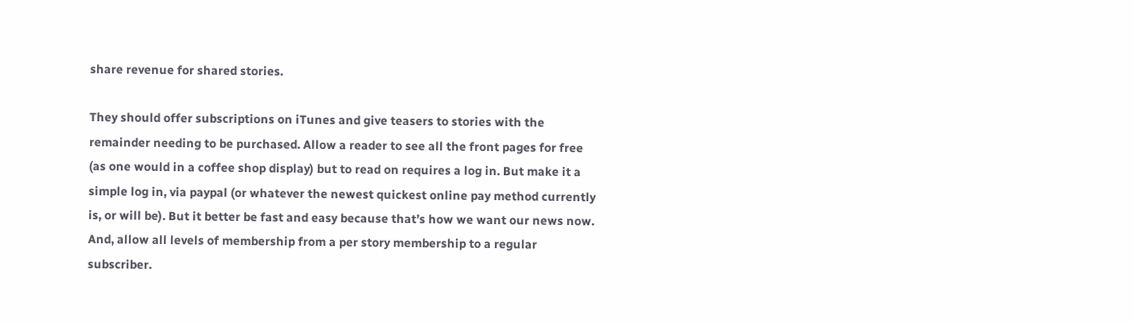share revenue for shared stories.

They should offer subscriptions on iTunes and give teasers to stories with the remainder needing to be purchased. Allow a reader to see all the front pages for free (as one would in a coffee shop display) but to read on requires a log in. But make it a simple log in, via paypal (or whatever the newest quickest online pay method currently is, or will be). But it better be fast and easy because that’s how we want our news now. And, allow all levels of membership from a per story membership to a regular subscriber.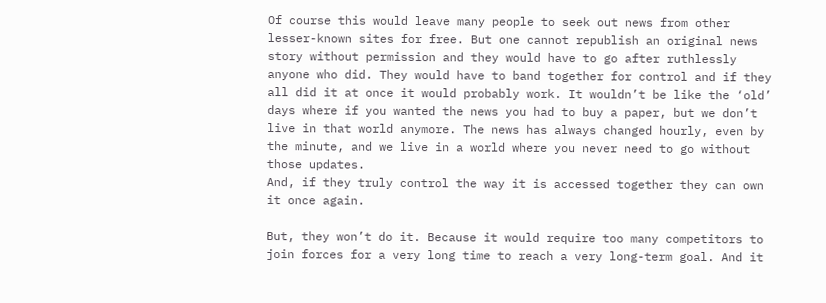Of course this would leave many people to seek out news from other lesser-known sites for free. But one cannot republish an original news story without permission and they would have to go after ruthlessly anyone who did. They would have to band together for control and if they all did it at once it would probably work. It wouldn’t be like the ‘old’ days where if you wanted the news you had to buy a paper, but we don’t live in that world anymore. The news has always changed hourly, even by the minute, and we live in a world where you never need to go without those updates.
And, if they truly control the way it is accessed together they can own it once again.

But, they won’t do it. Because it would require too many competitors to join forces for a very long time to reach a very long-term goal. And it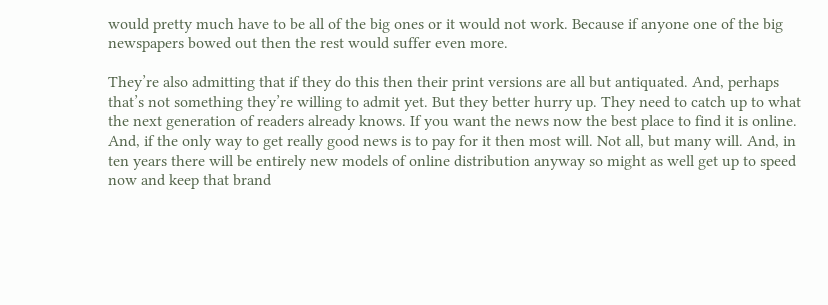would pretty much have to be all of the big ones or it would not work. Because if anyone one of the big newspapers bowed out then the rest would suffer even more.

They’re also admitting that if they do this then their print versions are all but antiquated. And, perhaps that’s not something they’re willing to admit yet. But they better hurry up. They need to catch up to what the next generation of readers already knows. If you want the news now the best place to find it is online. And, if the only way to get really good news is to pay for it then most will. Not all, but many will. And, in ten years there will be entirely new models of online distribution anyway so might as well get up to speed now and keep that brand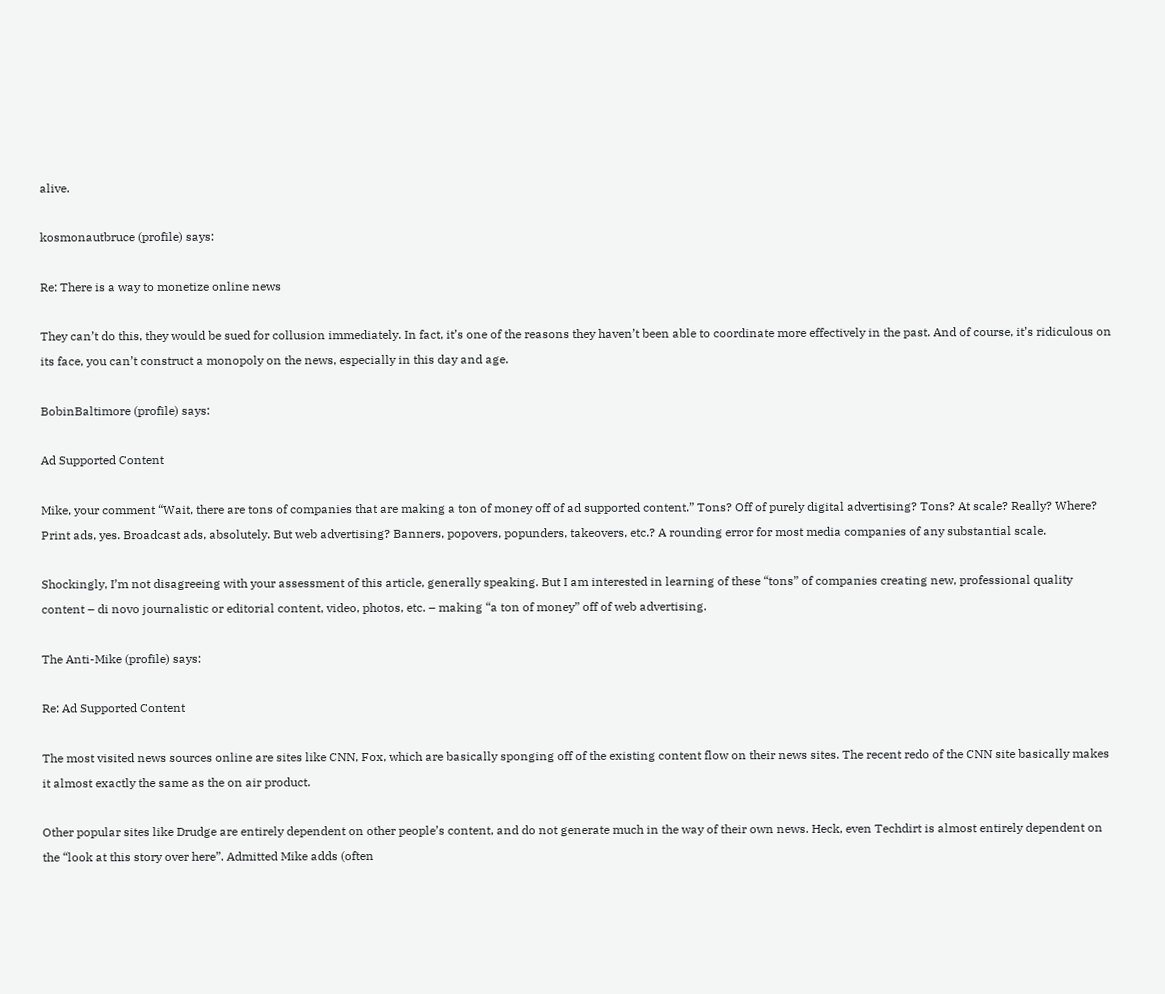alive.

kosmonautbruce (profile) says:

Re: There is a way to monetize online news

They can’t do this, they would be sued for collusion immediately. In fact, it’s one of the reasons they haven’t been able to coordinate more effectively in the past. And of course, it’s ridiculous on its face, you can’t construct a monopoly on the news, especially in this day and age.

BobinBaltimore (profile) says:

Ad Supported Content

Mike, your comment “Wait, there are tons of companies that are making a ton of money off of ad supported content.” Tons? Off of purely digital advertising? Tons? At scale? Really? Where? Print ads, yes. Broadcast ads, absolutely. But web advertising? Banners, popovers, popunders, takeovers, etc.? A rounding error for most media companies of any substantial scale.

Shockingly, I’m not disagreeing with your assessment of this article, generally speaking. But I am interested in learning of these “tons” of companies creating new, professional quality content – di novo journalistic or editorial content, video, photos, etc. – making “a ton of money” off of web advertising.

The Anti-Mike (profile) says:

Re: Ad Supported Content

The most visited news sources online are sites like CNN, Fox, which are basically sponging off of the existing content flow on their news sites. The recent redo of the CNN site basically makes it almost exactly the same as the on air product.

Other popular sites like Drudge are entirely dependent on other people’s content, and do not generate much in the way of their own news. Heck, even Techdirt is almost entirely dependent on the “look at this story over here”. Admitted Mike adds (often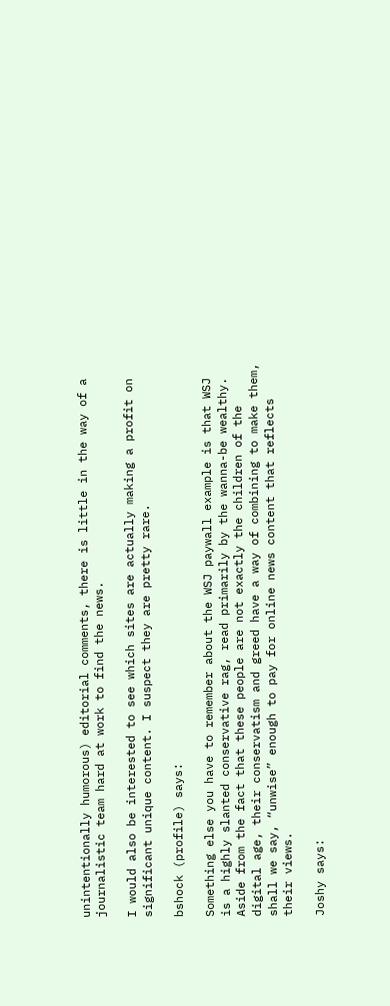unintentionally humorous) editorial comments, there is little in the way of a journalistic team hard at work to find the news.

I would also be interested to see which sites are actually making a profit on significant unique content. I suspect they are pretty rare.

bshock (profile) says:

Something else you have to remember about the WSJ paywall example is that WSJ is a highly slanted conservative rag, read primarily by the wanna-be wealthy. Aside from the fact that these people are not exactly the children of the digital age, their conservatism and greed have a way of combining to make them, shall we say, “unwise” enough to pay for online news content that reflects their views.

Joshy says: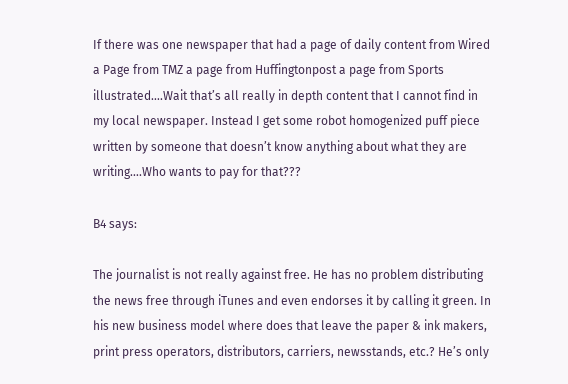If there was one newspaper that had a page of daily content from Wired a Page from TMZ a page from Huffingtonpost a page from Sports illustrated….Wait that’s all really in depth content that I cannot find in my local newspaper. Instead I get some robot homogenized puff piece written by someone that doesn’t know anything about what they are writing….Who wants to pay for that???

B4 says:

The journalist is not really against free. He has no problem distributing the news free through iTunes and even endorses it by calling it green. In his new business model where does that leave the paper & ink makers, print press operators, distributors, carriers, newsstands, etc.? He’s only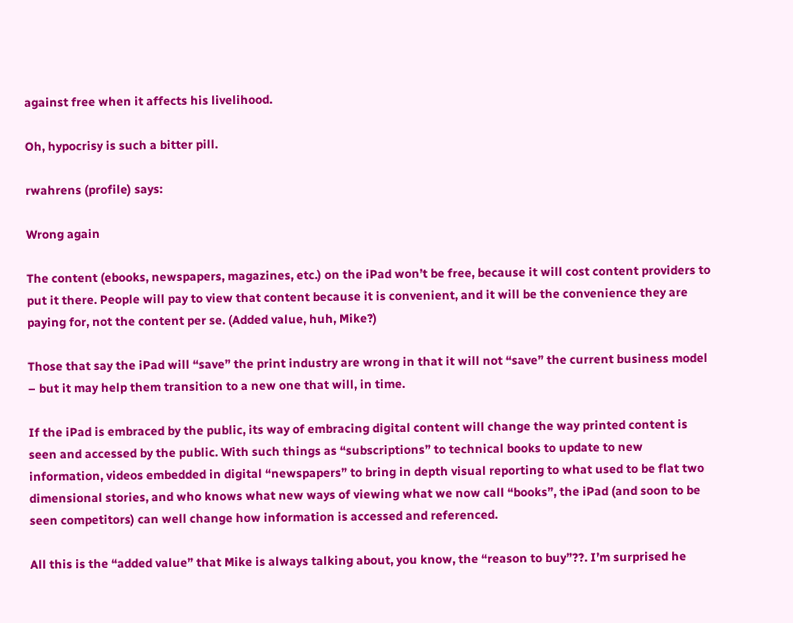against free when it affects his livelihood.

Oh, hypocrisy is such a bitter pill.

rwahrens (profile) says:

Wrong again

The content (ebooks, newspapers, magazines, etc.) on the iPad won’t be free, because it will cost content providers to put it there. People will pay to view that content because it is convenient, and it will be the convenience they are paying for, not the content per se. (Added value, huh, Mike?)

Those that say the iPad will “save” the print industry are wrong in that it will not “save” the current business model – but it may help them transition to a new one that will, in time.

If the iPad is embraced by the public, its way of embracing digital content will change the way printed content is seen and accessed by the public. With such things as “subscriptions” to technical books to update to new information, videos embedded in digital “newspapers” to bring in depth visual reporting to what used to be flat two dimensional stories, and who knows what new ways of viewing what we now call “books”, the iPad (and soon to be seen competitors) can well change how information is accessed and referenced.

All this is the “added value” that Mike is always talking about, you know, the “reason to buy”??. I’m surprised he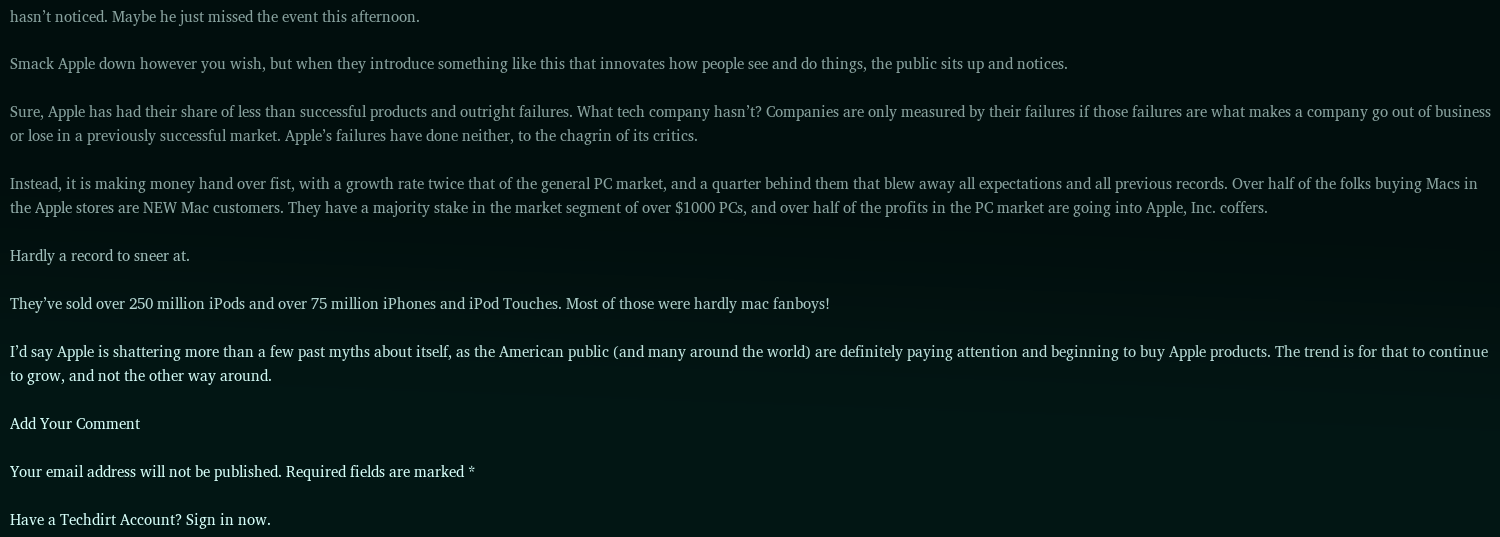hasn’t noticed. Maybe he just missed the event this afternoon.

Smack Apple down however you wish, but when they introduce something like this that innovates how people see and do things, the public sits up and notices.

Sure, Apple has had their share of less than successful products and outright failures. What tech company hasn’t? Companies are only measured by their failures if those failures are what makes a company go out of business or lose in a previously successful market. Apple’s failures have done neither, to the chagrin of its critics.

Instead, it is making money hand over fist, with a growth rate twice that of the general PC market, and a quarter behind them that blew away all expectations and all previous records. Over half of the folks buying Macs in the Apple stores are NEW Mac customers. They have a majority stake in the market segment of over $1000 PCs, and over half of the profits in the PC market are going into Apple, Inc. coffers.

Hardly a record to sneer at.

They’ve sold over 250 million iPods and over 75 million iPhones and iPod Touches. Most of those were hardly mac fanboys!

I’d say Apple is shattering more than a few past myths about itself, as the American public (and many around the world) are definitely paying attention and beginning to buy Apple products. The trend is for that to continue to grow, and not the other way around.

Add Your Comment

Your email address will not be published. Required fields are marked *

Have a Techdirt Account? Sign in now.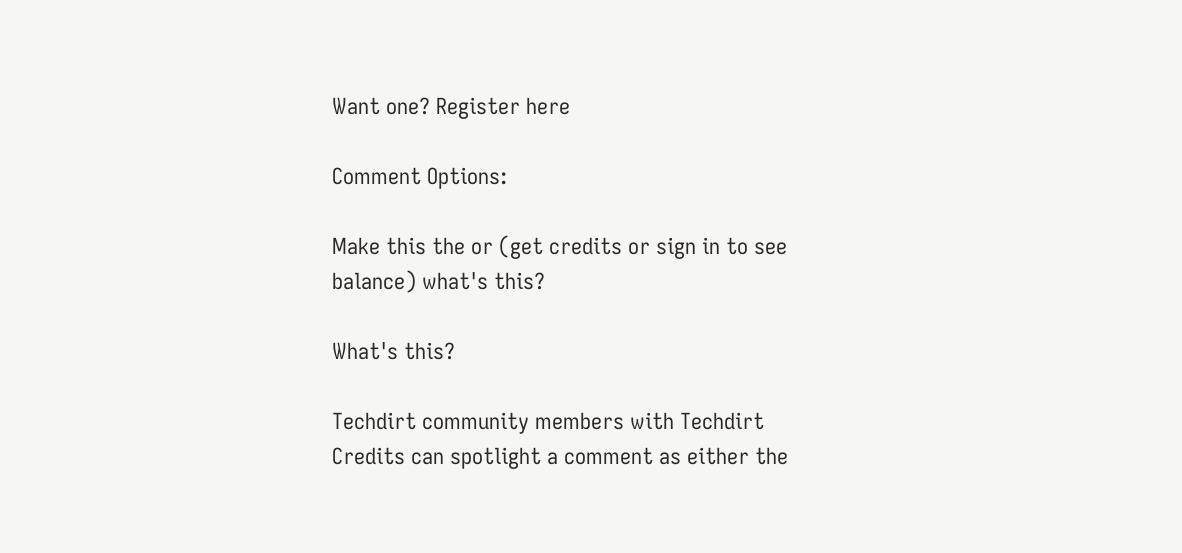Want one? Register here

Comment Options:

Make this the or (get credits or sign in to see balance) what's this?

What's this?

Techdirt community members with Techdirt Credits can spotlight a comment as either the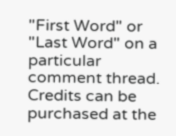"First Word" or "Last Word" on a particular comment thread. Credits can be purchased at the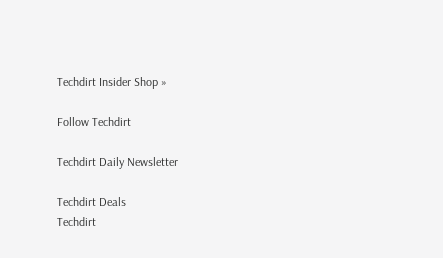Techdirt Insider Shop »

Follow Techdirt

Techdirt Daily Newsletter

Techdirt Deals
Techdirt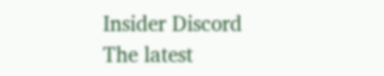Insider Discord
The latest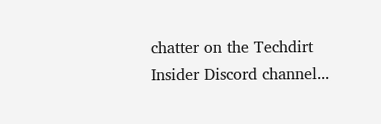chatter on the Techdirt Insider Discord channel...